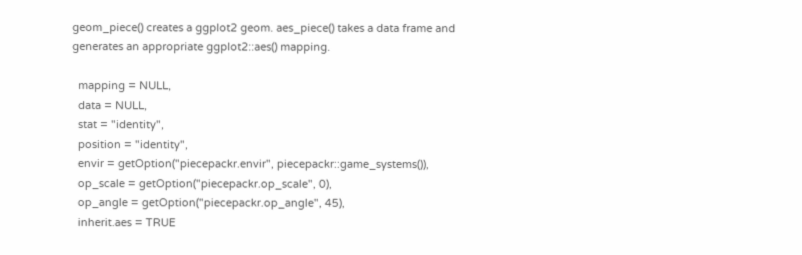geom_piece() creates a ggplot2 geom. aes_piece() takes a data frame and generates an appropriate ggplot2::aes() mapping.

  mapping = NULL,
  data = NULL,
  stat = "identity",
  position = "identity",
  envir = getOption("piecepackr.envir", piecepackr::game_systems()),
  op_scale = getOption("piecepackr.op_scale", 0),
  op_angle = getOption("piecepackr.op_angle", 45),
  inherit.aes = TRUE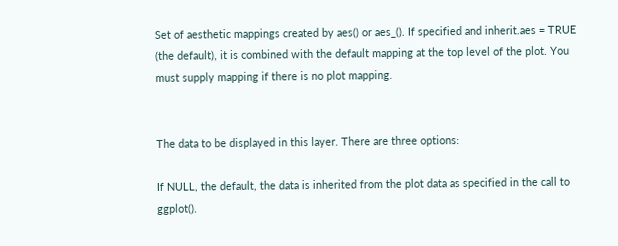Set of aesthetic mappings created by aes() or aes_(). If specified and inherit.aes = TRUE (the default), it is combined with the default mapping at the top level of the plot. You must supply mapping if there is no plot mapping.


The data to be displayed in this layer. There are three options:

If NULL, the default, the data is inherited from the plot data as specified in the call to ggplot().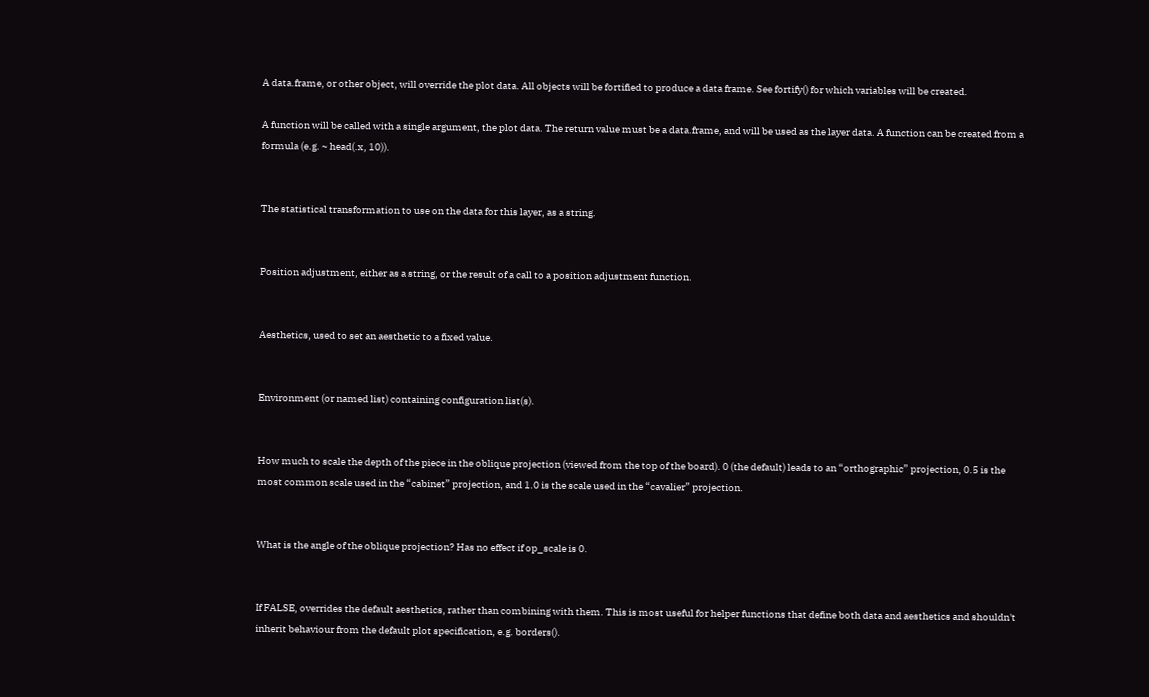A data.frame, or other object, will override the plot data. All objects will be fortified to produce a data frame. See fortify() for which variables will be created.

A function will be called with a single argument, the plot data. The return value must be a data.frame, and will be used as the layer data. A function can be created from a formula (e.g. ~ head(.x, 10)).


The statistical transformation to use on the data for this layer, as a string.


Position adjustment, either as a string, or the result of a call to a position adjustment function.


Aesthetics, used to set an aesthetic to a fixed value.


Environment (or named list) containing configuration list(s).


How much to scale the depth of the piece in the oblique projection (viewed from the top of the board). 0 (the default) leads to an “orthographic” projection, 0.5 is the most common scale used in the “cabinet” projection, and 1.0 is the scale used in the “cavalier” projection.


What is the angle of the oblique projection? Has no effect if op_scale is 0.


If FALSE, overrides the default aesthetics, rather than combining with them. This is most useful for helper functions that define both data and aesthetics and shouldn't inherit behaviour from the default plot specification, e.g. borders().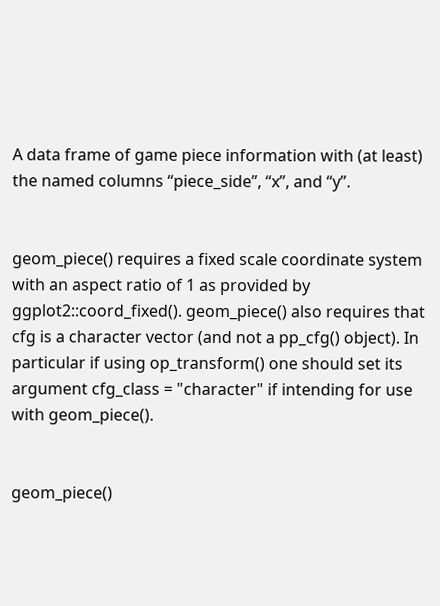A data frame of game piece information with (at least) the named columns “piece_side”, “x”, and “y”.


geom_piece() requires a fixed scale coordinate system with an aspect ratio of 1 as provided by ggplot2::coord_fixed(). geom_piece() also requires that cfg is a character vector (and not a pp_cfg() object). In particular if using op_transform() one should set its argument cfg_class = "character" if intending for use with geom_piece().


geom_piece()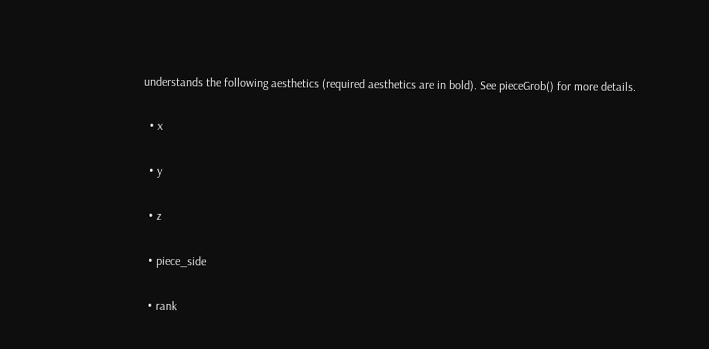understands the following aesthetics (required aesthetics are in bold). See pieceGrob() for more details.

  • x

  • y

  • z

  • piece_side

  • rank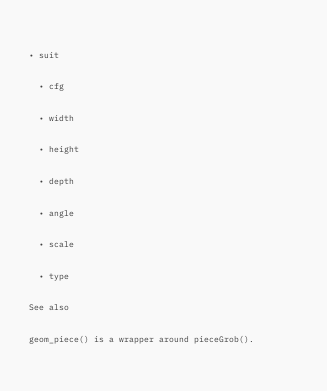• suit

  • cfg

  • width

  • height

  • depth

  • angle

  • scale

  • type

See also

geom_piece() is a wrapper around pieceGrob().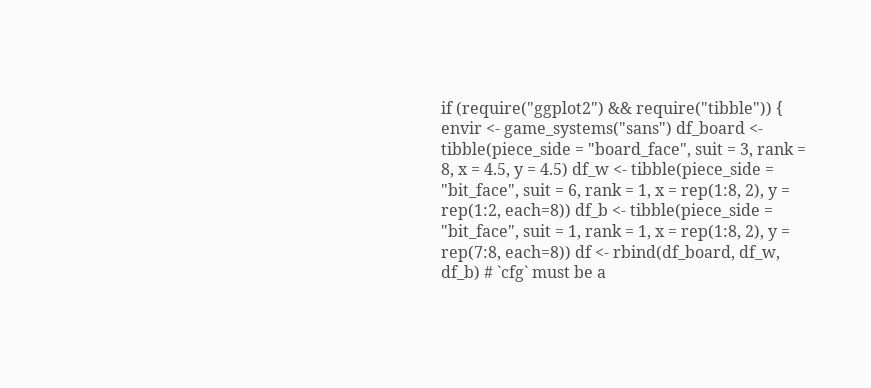if (require("ggplot2") && require("tibble")) { envir <- game_systems("sans") df_board <- tibble(piece_side = "board_face", suit = 3, rank = 8, x = 4.5, y = 4.5) df_w <- tibble(piece_side = "bit_face", suit = 6, rank = 1, x = rep(1:8, 2), y = rep(1:2, each=8)) df_b <- tibble(piece_side = "bit_face", suit = 1, rank = 1, x = rep(1:8, 2), y = rep(7:8, each=8)) df <- rbind(df_board, df_w, df_b) # `cfg` must be a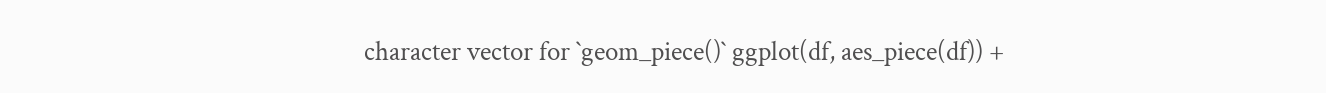character vector for `geom_piece()` ggplot(df, aes_piece(df)) +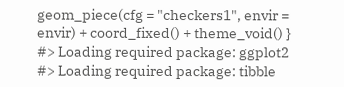geom_piece(cfg = "checkers1", envir = envir) + coord_fixed() + theme_void() }
#> Loading required package: ggplot2
#> Loading required package: tibble